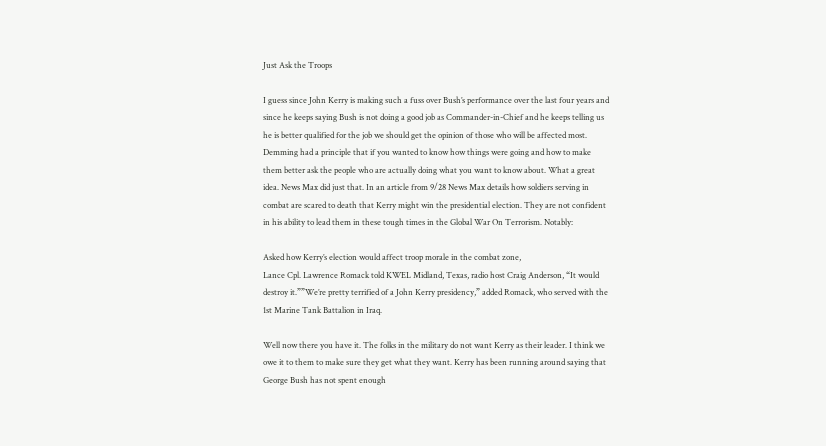Just Ask the Troops

I guess since John Kerry is making such a fuss over Bush’s performance over the last four years and since he keeps saying Bush is not doing a good job as Commander-in-Chief and he keeps telling us he is better qualified for the job we should get the opinion of those who will be affected most.
Demming had a principle that if you wanted to know how things were going and how to make them better ask the people who are actually doing what you want to know about. What a great idea. News Max did just that. In an article from 9/28 News Max details how soldiers serving in combat are scared to death that Kerry might win the presidential election. They are not confident in his ability to lead them in these tough times in the Global War On Terrorism. Notably:

Asked how Kerry’s election would affect troop morale in the combat zone,
Lance Cpl. Lawrence Romack told KWEL Midland, Texas, radio host Craig Anderson, “It would destroy it.””We’re pretty terrified of a John Kerry presidency,” added Romack, who served with the 1st Marine Tank Battalion in Iraq.

Well now there you have it. The folks in the military do not want Kerry as their leader. I think we owe it to them to make sure they get what they want. Kerry has been running around saying that George Bush has not spent enough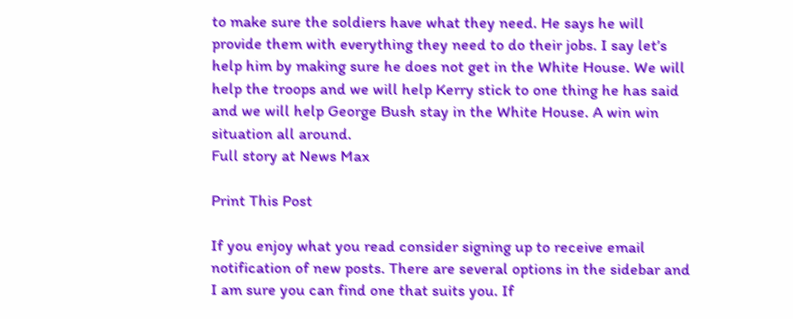to make sure the soldiers have what they need. He says he will provide them with everything they need to do their jobs. I say let’s help him by making sure he does not get in the White House. We will help the troops and we will help Kerry stick to one thing he has said and we will help George Bush stay in the White House. A win win situation all around.
Full story at News Max

Print This Post

If you enjoy what you read consider signing up to receive email notification of new posts. There are several options in the sidebar and I am sure you can find one that suits you. If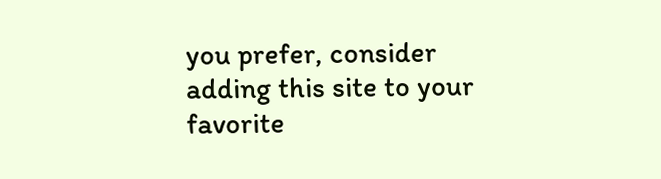you prefer, consider adding this site to your favorite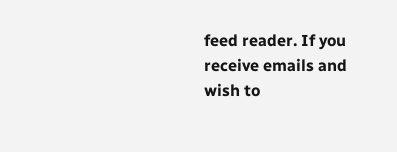feed reader. If you receive emails and wish to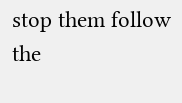stop them follow the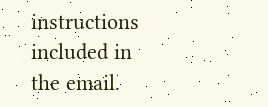instructions included in the email.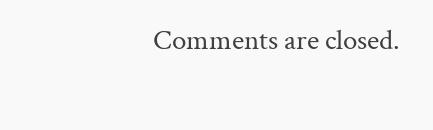Comments are closed.